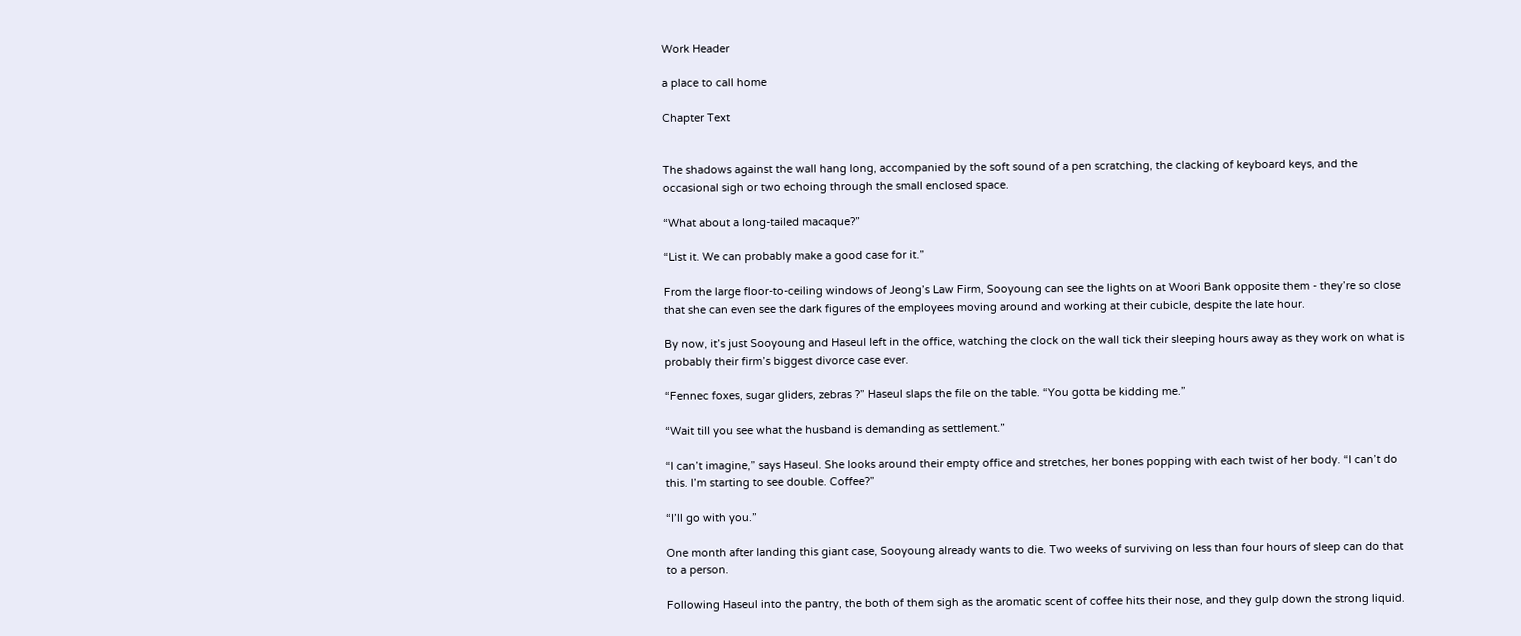Work Header

a place to call home

Chapter Text


The shadows against the wall hang long, accompanied by the soft sound of a pen scratching, the clacking of keyboard keys, and the occasional sigh or two echoing through the small enclosed space.

“What about a long-tailed macaque?”

“List it. We can probably make a good case for it.”

From the large floor-to-ceiling windows of Jeong’s Law Firm, Sooyoung can see the lights on at Woori Bank opposite them - they’re so close that she can even see the dark figures of the employees moving around and working at their cubicle, despite the late hour.

By now, it’s just Sooyoung and Haseul left in the office, watching the clock on the wall tick their sleeping hours away as they work on what is probably their firm’s biggest divorce case ever.

“Fennec foxes, sugar gliders, zebras ?” Haseul slaps the file on the table. “You gotta be kidding me.”

“Wait till you see what the husband is demanding as settlement.”

“I can’t imagine,” says Haseul. She looks around their empty office and stretches, her bones popping with each twist of her body. “I can’t do this. I’m starting to see double. Coffee?”

“I’ll go with you.”

One month after landing this giant case, Sooyoung already wants to die. Two weeks of surviving on less than four hours of sleep can do that to a person.

Following Haseul into the pantry, the both of them sigh as the aromatic scent of coffee hits their nose, and they gulp down the strong liquid.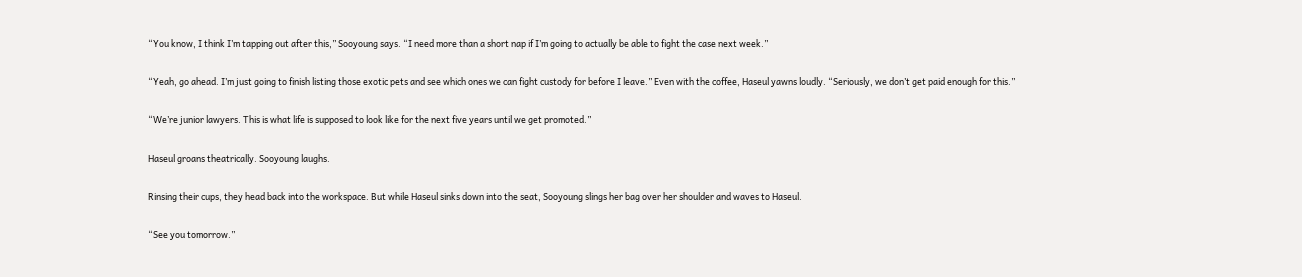“You know, I think I’m tapping out after this,” Sooyoung says. “I need more than a short nap if I’m going to actually be able to fight the case next week.”

“Yeah, go ahead. I’m just going to finish listing those exotic pets and see which ones we can fight custody for before I leave.” Even with the coffee, Haseul yawns loudly. “Seriously, we don’t get paid enough for this.”

“We’re junior lawyers. This is what life is supposed to look like for the next five years until we get promoted.”

Haseul groans theatrically. Sooyoung laughs.

Rinsing their cups, they head back into the workspace. But while Haseul sinks down into the seat, Sooyoung slings her bag over her shoulder and waves to Haseul.

“See you tomorrow.”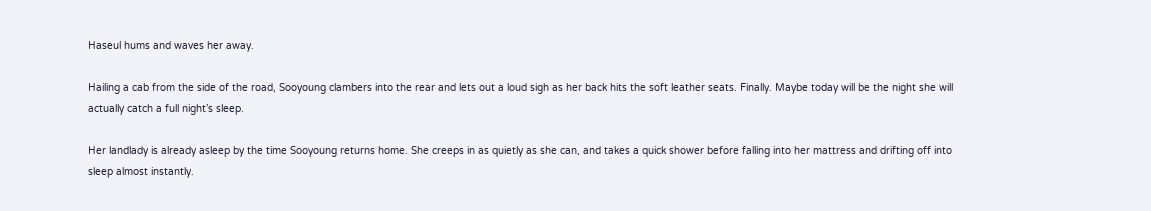Haseul hums and waves her away.

Hailing a cab from the side of the road, Sooyoung clambers into the rear and lets out a loud sigh as her back hits the soft leather seats. Finally. Maybe today will be the night she will actually catch a full night’s sleep.

Her landlady is already asleep by the time Sooyoung returns home. She creeps in as quietly as she can, and takes a quick shower before falling into her mattress and drifting off into sleep almost instantly.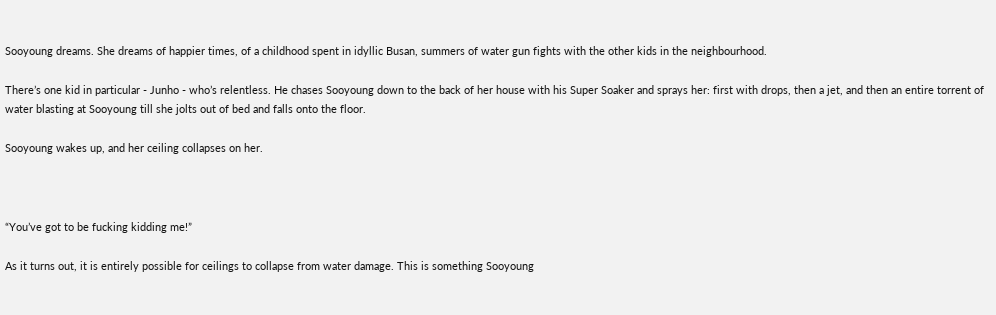Sooyoung dreams. She dreams of happier times, of a childhood spent in idyllic Busan, summers of water gun fights with the other kids in the neighbourhood.

There’s one kid in particular - Junho - who’s relentless. He chases Sooyoung down to the back of her house with his Super Soaker and sprays her: first with drops, then a jet, and then an entire torrent of water blasting at Sooyoung till she jolts out of bed and falls onto the floor.

Sooyoung wakes up, and her ceiling collapses on her.



“You’ve got to be fucking kidding me!”

As it turns out, it is entirely possible for ceilings to collapse from water damage. This is something Sooyoung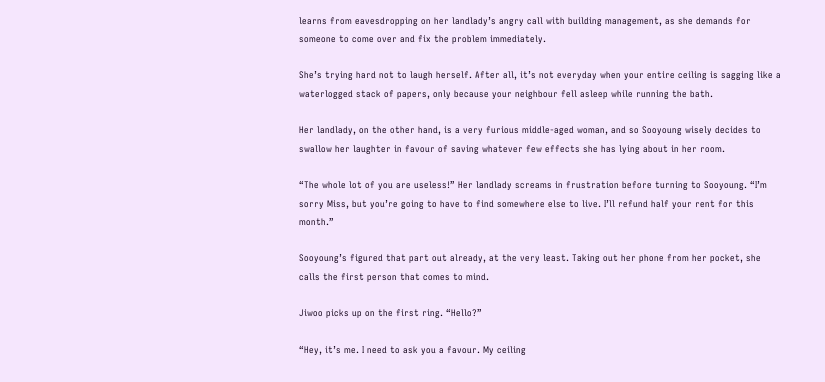learns from eavesdropping on her landlady’s angry call with building management, as she demands for someone to come over and fix the problem immediately.

She’s trying hard not to laugh herself. After all, it’s not everyday when your entire ceiling is sagging like a waterlogged stack of papers, only because your neighbour fell asleep while running the bath.

Her landlady, on the other hand, is a very furious middle-aged woman, and so Sooyoung wisely decides to swallow her laughter in favour of saving whatever few effects she has lying about in her room.

“The whole lot of you are useless!” Her landlady screams in frustration before turning to Sooyoung. “I’m sorry Miss, but you’re going to have to find somewhere else to live. I’ll refund half your rent for this month.”

Sooyoung’s figured that part out already, at the very least. Taking out her phone from her pocket, she calls the first person that comes to mind.

Jiwoo picks up on the first ring. “Hello?”

“Hey, it’s me. I need to ask you a favour. My ceiling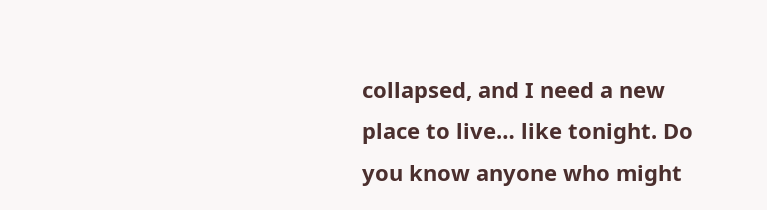collapsed, and I need a new place to live… like tonight. Do you know anyone who might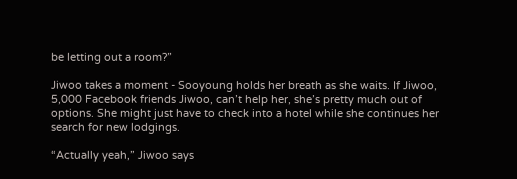be letting out a room?”

Jiwoo takes a moment - Sooyoung holds her breath as she waits. If Jiwoo, 5,000 Facebook friends Jiwoo, can’t help her, she’s pretty much out of options. She might just have to check into a hotel while she continues her search for new lodgings.

“Actually yeah,” Jiwoo says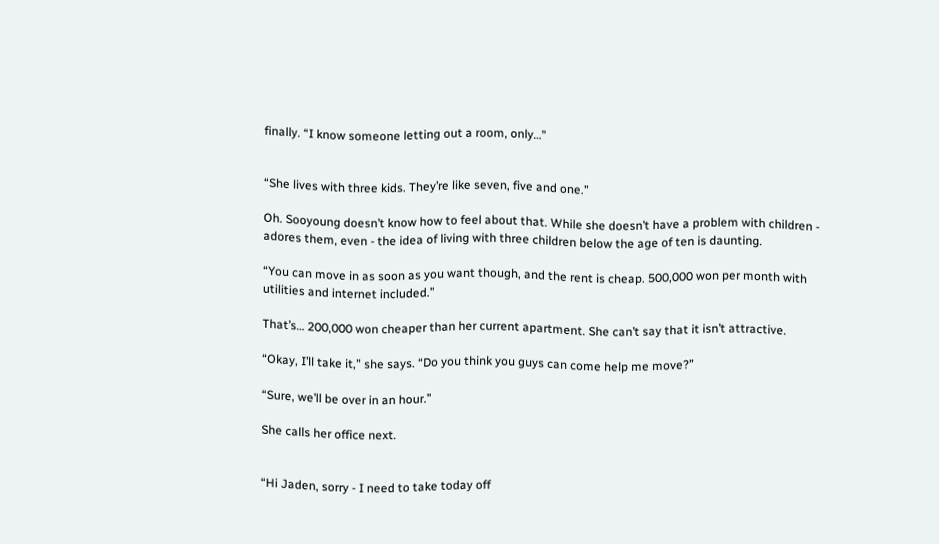finally. “I know someone letting out a room, only…”


“She lives with three kids. They’re like seven, five and one.”

Oh. Sooyoung doesn’t know how to feel about that. While she doesn’t have a problem with children - adores them, even - the idea of living with three children below the age of ten is daunting.

“You can move in as soon as you want though, and the rent is cheap. 500,000 won per month with utilities and internet included.”

That’s… 200,000 won cheaper than her current apartment. She can’t say that it isn’t attractive.

“Okay, I’ll take it,” she says. “Do you think you guys can come help me move?”

“Sure, we’ll be over in an hour.”

She calls her office next.


“Hi Jaden, sorry - I need to take today off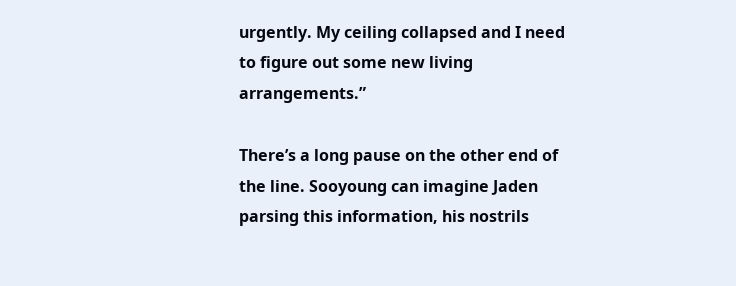urgently. My ceiling collapsed and I need to figure out some new living arrangements.”

There’s a long pause on the other end of the line. Sooyoung can imagine Jaden parsing this information, his nostrils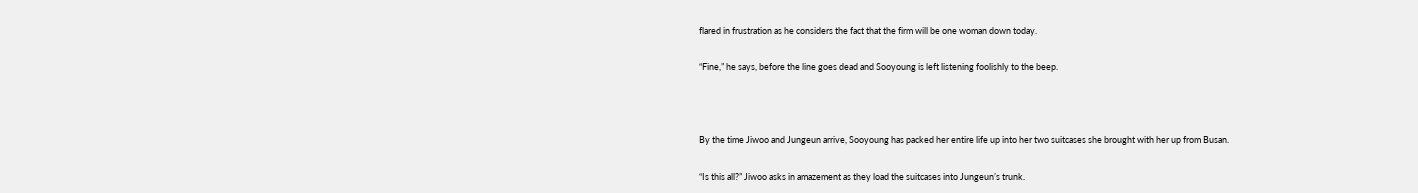flared in frustration as he considers the fact that the firm will be one woman down today.

“Fine,” he says, before the line goes dead and Sooyoung is left listening foolishly to the beep.



By the time Jiwoo and Jungeun arrive, Sooyoung has packed her entire life up into her two suitcases she brought with her up from Busan.

“Is this all?” Jiwoo asks in amazement as they load the suitcases into Jungeun’s trunk.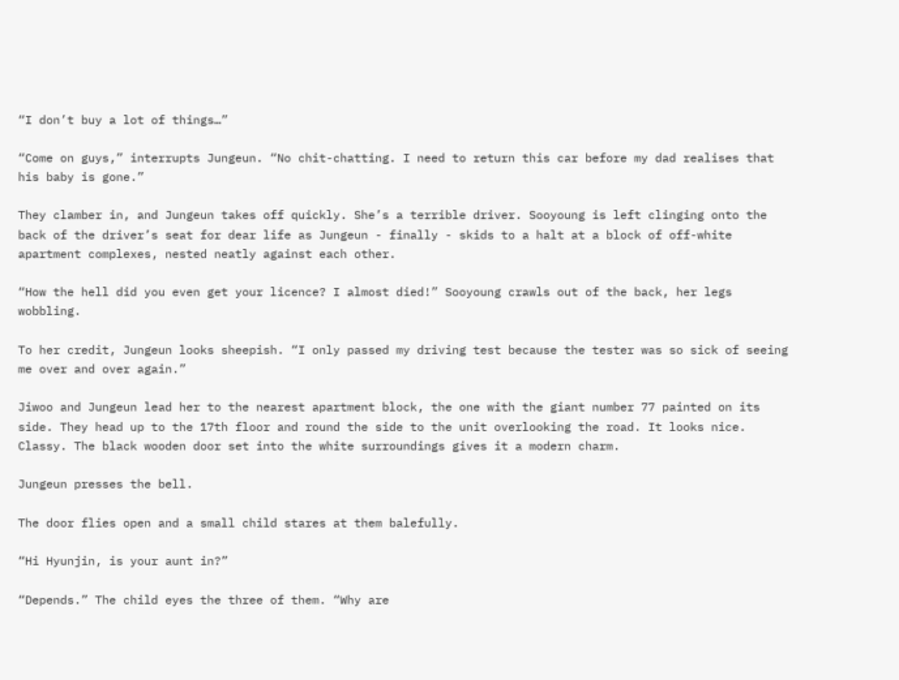“I don’t buy a lot of things…”

“Come on guys,” interrupts Jungeun. “No chit-chatting. I need to return this car before my dad realises that his baby is gone.”

They clamber in, and Jungeun takes off quickly. She’s a terrible driver. Sooyoung is left clinging onto the back of the driver’s seat for dear life as Jungeun - finally - skids to a halt at a block of off-white apartment complexes, nested neatly against each other.

“How the hell did you even get your licence? I almost died!” Sooyoung crawls out of the back, her legs wobbling.

To her credit, Jungeun looks sheepish. “I only passed my driving test because the tester was so sick of seeing me over and over again.”

Jiwoo and Jungeun lead her to the nearest apartment block, the one with the giant number 77 painted on its side. They head up to the 17th floor and round the side to the unit overlooking the road. It looks nice. Classy. The black wooden door set into the white surroundings gives it a modern charm.

Jungeun presses the bell.

The door flies open and a small child stares at them balefully.

“Hi Hyunjin, is your aunt in?”

“Depends.” The child eyes the three of them. “Why are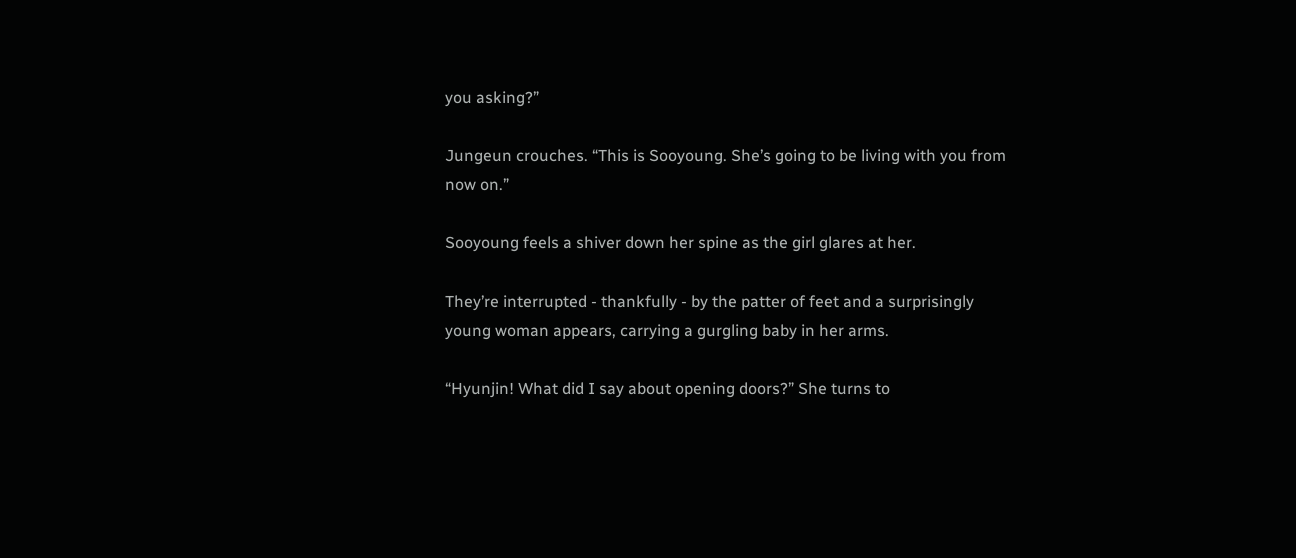you asking?”

Jungeun crouches. “This is Sooyoung. She’s going to be living with you from now on.”

Sooyoung feels a shiver down her spine as the girl glares at her.

They’re interrupted - thankfully - by the patter of feet and a surprisingly young woman appears, carrying a gurgling baby in her arms.

“Hyunjin! What did I say about opening doors?” She turns to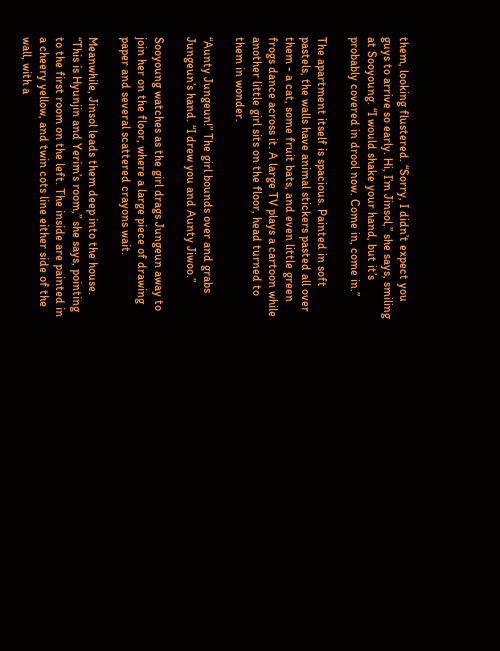them, looking flustered. “Sorry, I didn’t expect you guys to arrive so early. Hi, I’m Jinsol,” she says, smiling at Sooyoung. “I would shake your hand, but it’s probably covered in drool now. Come in, come in.”

The apartment itself is spacious. Painted in soft pastels, the walls have animal stickers pasted all over them - a cat, some fruit bats, and even little green frogs dance across it. A large TV plays a cartoon while another little girl sits on the floor, head turned to them in wonder.

“Aunty Jungeun!” The girl bounds over and grabs Jungeun’s hand. “I drew you and Aunty Jiwoo.”

Sooyoung watches as the girl drags Jungeun away to join her on the floor, where a large piece of drawing paper and several scattered crayons wait.

Meanwhile, Jinsol leads them deep into the house. “This is Hyunjin and Yerim’s room,” she says, pointing to the first room on the left. The inside are painted in a cheery yellow, and twin cots line either side of the wall, with a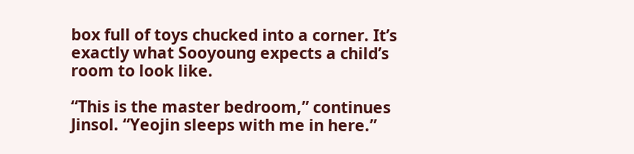box full of toys chucked into a corner. It’s exactly what Sooyoung expects a child’s room to look like.

“This is the master bedroom,” continues Jinsol. “Yeojin sleeps with me in here.”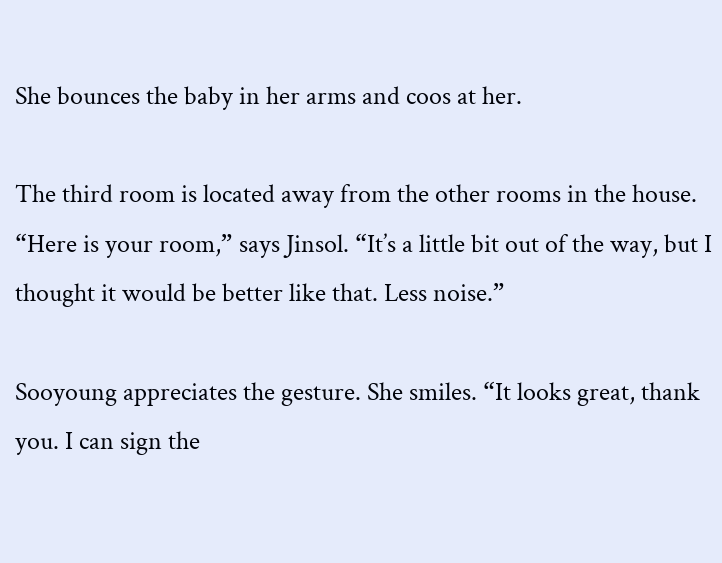She bounces the baby in her arms and coos at her.

The third room is located away from the other rooms in the house. “Here is your room,” says Jinsol. “It’s a little bit out of the way, but I thought it would be better like that. Less noise.”

Sooyoung appreciates the gesture. She smiles. “It looks great, thank you. I can sign the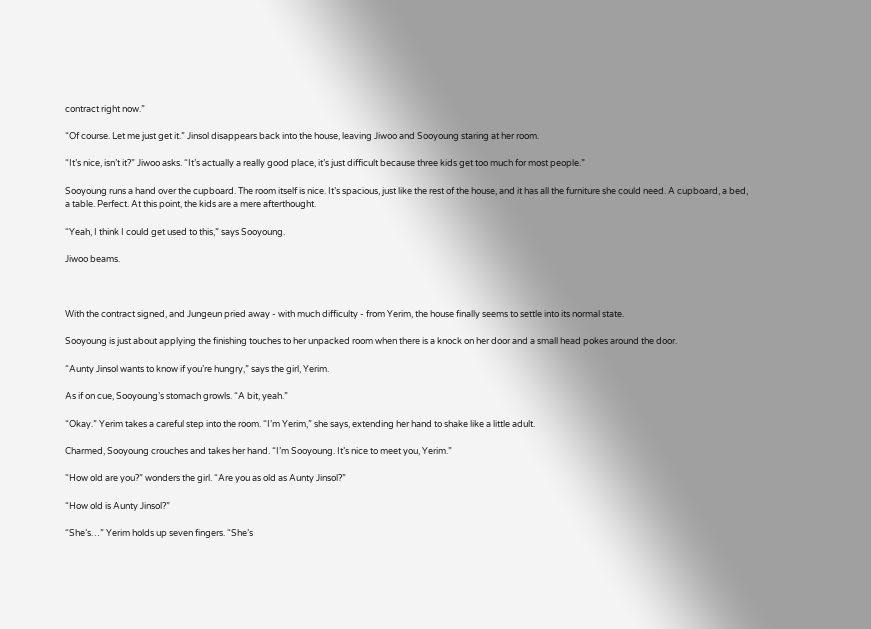contract right now.”

“Of course. Let me just get it.” Jinsol disappears back into the house, leaving Jiwoo and Sooyoung staring at her room.

“It’s nice, isn’t it?” Jiwoo asks. “It’s actually a really good place, it’s just difficult because three kids get too much for most people.”

Sooyoung runs a hand over the cupboard. The room itself is nice. It’s spacious, just like the rest of the house, and it has all the furniture she could need. A cupboard, a bed, a table. Perfect. At this point, the kids are a mere afterthought.

“Yeah, I think I could get used to this,” says Sooyoung.

Jiwoo beams.



With the contract signed, and Jungeun pried away - with much difficulty - from Yerim, the house finally seems to settle into its normal state.

Sooyoung is just about applying the finishing touches to her unpacked room when there is a knock on her door and a small head pokes around the door.

“Aunty Jinsol wants to know if you’re hungry,” says the girl, Yerim.

As if on cue, Sooyoung’s stomach growls. “A bit, yeah.”

“Okay.” Yerim takes a careful step into the room. “I’m Yerim,” she says, extending her hand to shake like a little adult.

Charmed, Sooyoung crouches and takes her hand. “I’m Sooyoung. It’s nice to meet you, Yerim.”

“How old are you?” wonders the girl. “Are you as old as Aunty Jinsol?”

“How old is Aunty Jinsol?”

“She’s…” Yerim holds up seven fingers. “She’s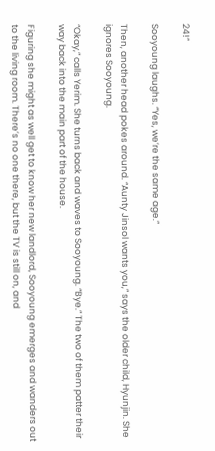24!”

Sooyoung laughs. “Yes, we’re the same age.”

Then, another head pokes around. “Aunty Jinsol wants you,” says the older child, Hyunjin. She ignores Sooyoung.

“Okay,” calls Yerim. She turns back and waves to Sooyoung. “Bye.” The two of them patter their way back into the main part of the house.

Figuring she might as well get to know her new landlord, Sooyoung emerges and wanders out to the living room. There’s no one there, but the TV is still on, and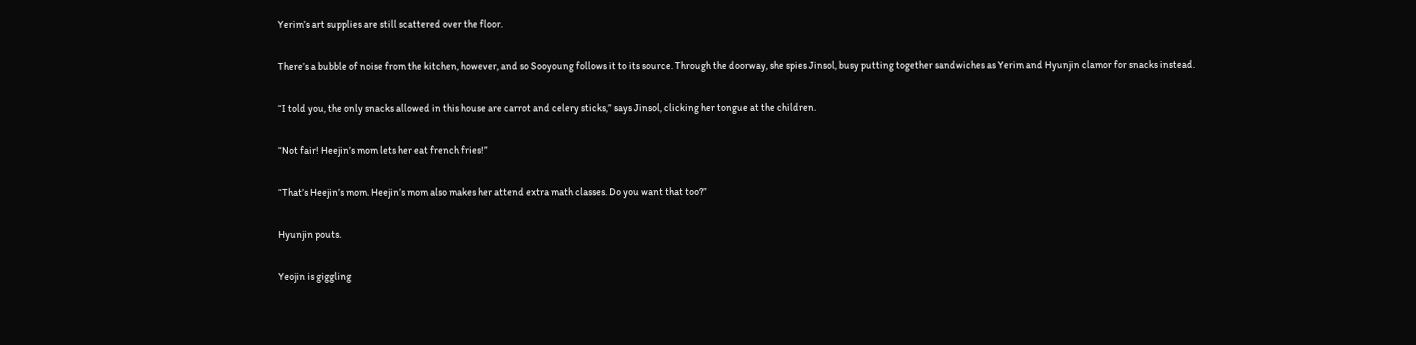Yerim’s art supplies are still scattered over the floor.

There’s a bubble of noise from the kitchen, however, and so Sooyoung follows it to its source. Through the doorway, she spies Jinsol, busy putting together sandwiches as Yerim and Hyunjin clamor for snacks instead.

“I told you, the only snacks allowed in this house are carrot and celery sticks,” says Jinsol, clicking her tongue at the children.

“Not fair! Heejin’s mom lets her eat french fries!”

“That’s Heejin’s mom. Heejin’s mom also makes her attend extra math classes. Do you want that too?”

Hyunjin pouts.

Yeojin is giggling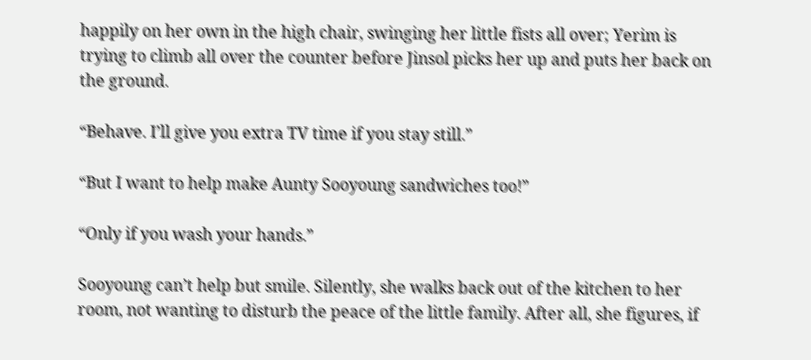happily on her own in the high chair, swinging her little fists all over; Yerim is trying to climb all over the counter before Jinsol picks her up and puts her back on the ground.

“Behave. I’ll give you extra TV time if you stay still.”

“But I want to help make Aunty Sooyoung sandwiches too!”

“Only if you wash your hands.”

Sooyoung can’t help but smile. Silently, she walks back out of the kitchen to her room, not wanting to disturb the peace of the little family. After all, she figures, if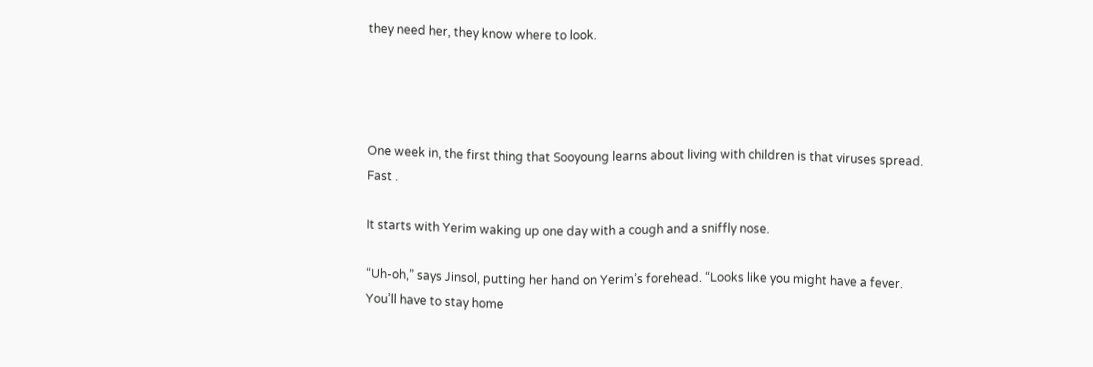they need her, they know where to look.




One week in, the first thing that Sooyoung learns about living with children is that viruses spread. Fast .

It starts with Yerim waking up one day with a cough and a sniffly nose.

“Uh-oh,” says Jinsol, putting her hand on Yerim’s forehead. “Looks like you might have a fever. You’ll have to stay home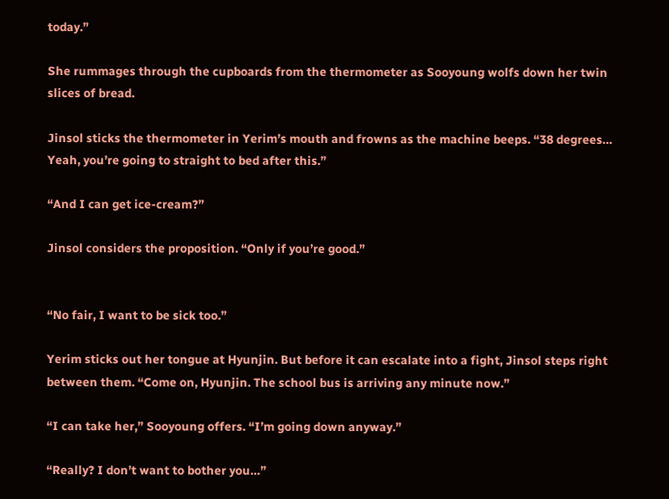today.”

She rummages through the cupboards from the thermometer as Sooyoung wolfs down her twin slices of bread.

Jinsol sticks the thermometer in Yerim’s mouth and frowns as the machine beeps. “38 degrees… Yeah, you’re going to straight to bed after this.”

“And I can get ice-cream?”

Jinsol considers the proposition. “Only if you’re good.”


“No fair, I want to be sick too.”

Yerim sticks out her tongue at Hyunjin. But before it can escalate into a fight, Jinsol steps right between them. “Come on, Hyunjin. The school bus is arriving any minute now.”

“I can take her,” Sooyoung offers. “I’m going down anyway.”

“Really? I don’t want to bother you…”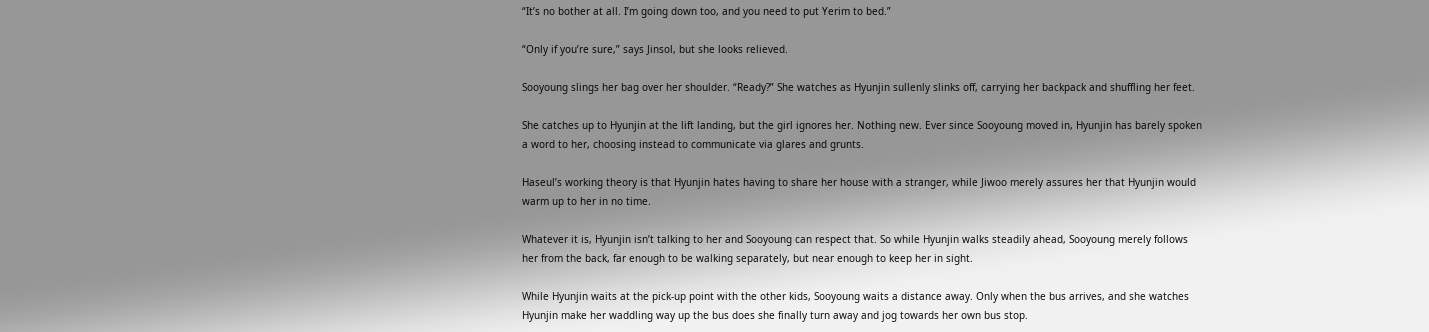“It’s no bother at all. I’m going down too, and you need to put Yerim to bed.”

“Only if you’re sure,” says Jinsol, but she looks relieved.

Sooyoung slings her bag over her shoulder. “Ready?” She watches as Hyunjin sullenly slinks off, carrying her backpack and shuffling her feet.

She catches up to Hyunjin at the lift landing, but the girl ignores her. Nothing new. Ever since Sooyoung moved in, Hyunjin has barely spoken a word to her, choosing instead to communicate via glares and grunts.

Haseul’s working theory is that Hyunjin hates having to share her house with a stranger, while Jiwoo merely assures her that Hyunjin would warm up to her in no time.

Whatever it is, Hyunjin isn’t talking to her and Sooyoung can respect that. So while Hyunjin walks steadily ahead, Sooyoung merely follows her from the back, far enough to be walking separately, but near enough to keep her in sight.

While Hyunjin waits at the pick-up point with the other kids, Sooyoung waits a distance away. Only when the bus arrives, and she watches Hyunjin make her waddling way up the bus does she finally turn away and jog towards her own bus stop.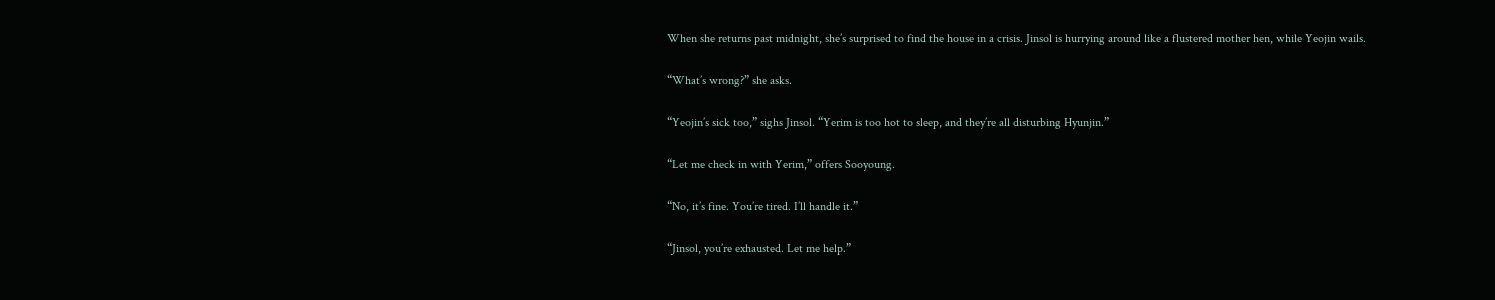When she returns past midnight, she’s surprised to find the house in a crisis. Jinsol is hurrying around like a flustered mother hen, while Yeojin wails.

“What’s wrong?” she asks.

“Yeojin’s sick too,” sighs Jinsol. “Yerim is too hot to sleep, and they’re all disturbing Hyunjin.”

“Let me check in with Yerim,” offers Sooyoung.

“No, it’s fine. You’re tired. I’ll handle it.”

“Jinsol, you’re exhausted. Let me help.”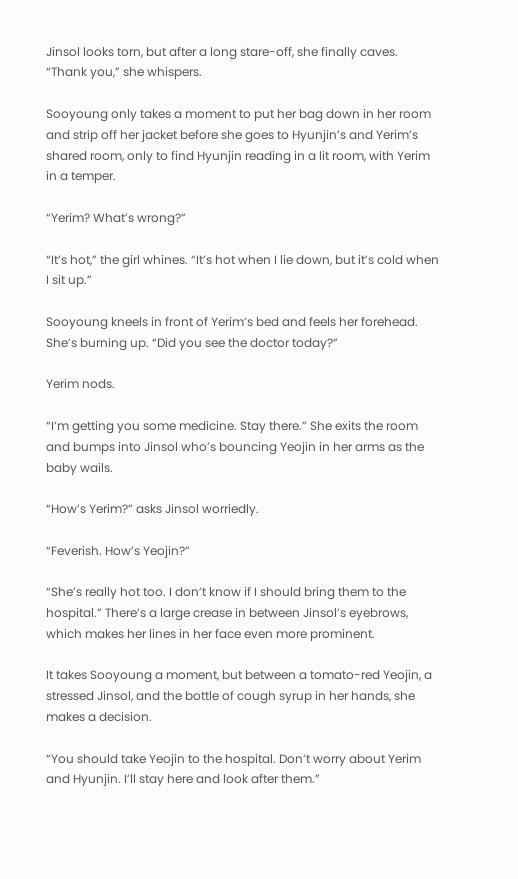Jinsol looks torn, but after a long stare-off, she finally caves. “Thank you,” she whispers.

Sooyoung only takes a moment to put her bag down in her room and strip off her jacket before she goes to Hyunjin’s and Yerim’s shared room, only to find Hyunjin reading in a lit room, with Yerim in a temper.

“Yerim? What’s wrong?”

“It’s hot,” the girl whines. “It’s hot when I lie down, but it’s cold when I sit up.”

Sooyoung kneels in front of Yerim’s bed and feels her forehead. She’s burning up. “Did you see the doctor today?”

Yerim nods.

“I’m getting you some medicine. Stay there.” She exits the room and bumps into Jinsol who’s bouncing Yeojin in her arms as the baby wails.

“How’s Yerim?” asks Jinsol worriedly.

“Feverish. How’s Yeojin?”

“She’s really hot too. I don’t know if I should bring them to the hospital.” There’s a large crease in between Jinsol’s eyebrows, which makes her lines in her face even more prominent.

It takes Sooyoung a moment, but between a tomato-red Yeojin, a stressed Jinsol, and the bottle of cough syrup in her hands, she makes a decision.

“You should take Yeojin to the hospital. Don’t worry about Yerim and Hyunjin. I’ll stay here and look after them.”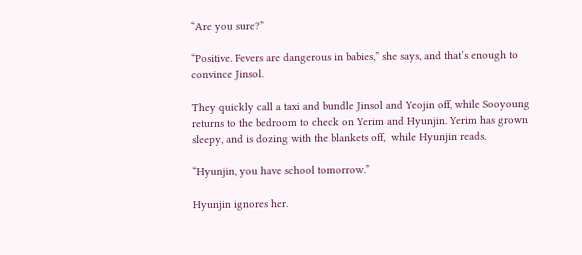“Are you sure?”

“Positive. Fevers are dangerous in babies,” she says, and that’s enough to convince Jinsol.

They quickly call a taxi and bundle Jinsol and Yeojin off, while Sooyoung returns to the bedroom to check on Yerim and Hyunjin. Yerim has grown sleepy, and is dozing with the blankets off,  while Hyunjin reads.

“Hyunjin, you have school tomorrow.”

Hyunjin ignores her.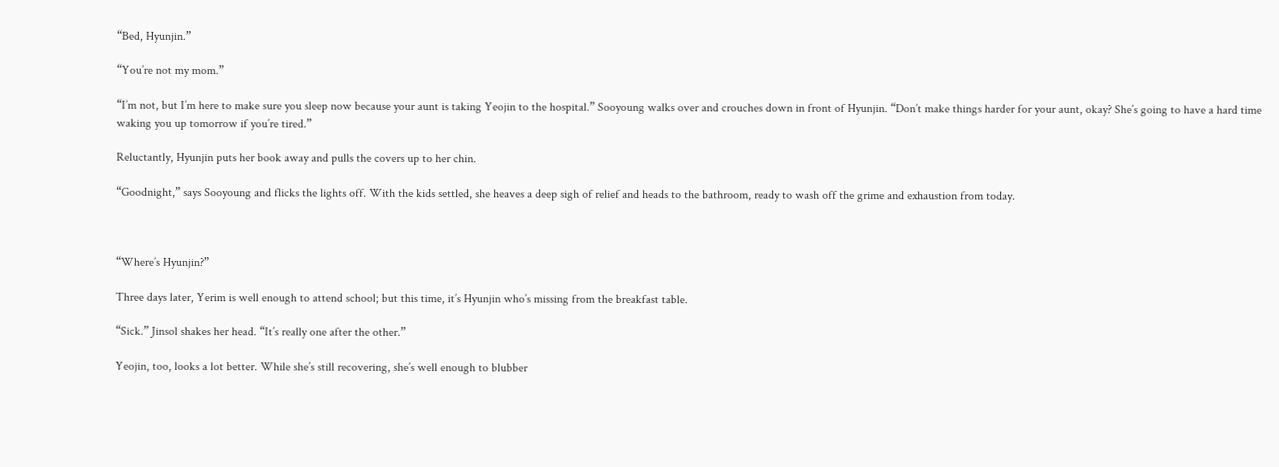“Bed, Hyunjin.”

“You’re not my mom.”

“I’m not, but I’m here to make sure you sleep now because your aunt is taking Yeojin to the hospital.” Sooyoung walks over and crouches down in front of Hyunjin. “Don’t make things harder for your aunt, okay? She’s going to have a hard time waking you up tomorrow if you’re tired.”

Reluctantly, Hyunjin puts her book away and pulls the covers up to her chin.

“Goodnight,” says Sooyoung and flicks the lights off. With the kids settled, she heaves a deep sigh of relief and heads to the bathroom, ready to wash off the grime and exhaustion from today.



“Where’s Hyunjin?”

Three days later, Yerim is well enough to attend school; but this time, it’s Hyunjin who’s missing from the breakfast table.

“Sick.” Jinsol shakes her head. “It’s really one after the other.”

Yeojin, too, looks a lot better. While she’s still recovering, she’s well enough to blubber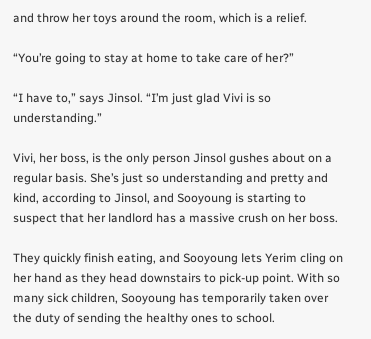and throw her toys around the room, which is a relief.

“You’re going to stay at home to take care of her?”

“I have to,” says Jinsol. “I’m just glad Vivi is so understanding.”

Vivi, her boss, is the only person Jinsol gushes about on a regular basis. She’s just so understanding and pretty and kind, according to Jinsol, and Sooyoung is starting to suspect that her landlord has a massive crush on her boss.

They quickly finish eating, and Sooyoung lets Yerim cling on her hand as they head downstairs to pick-up point. With so many sick children, Sooyoung has temporarily taken over the duty of sending the healthy ones to school.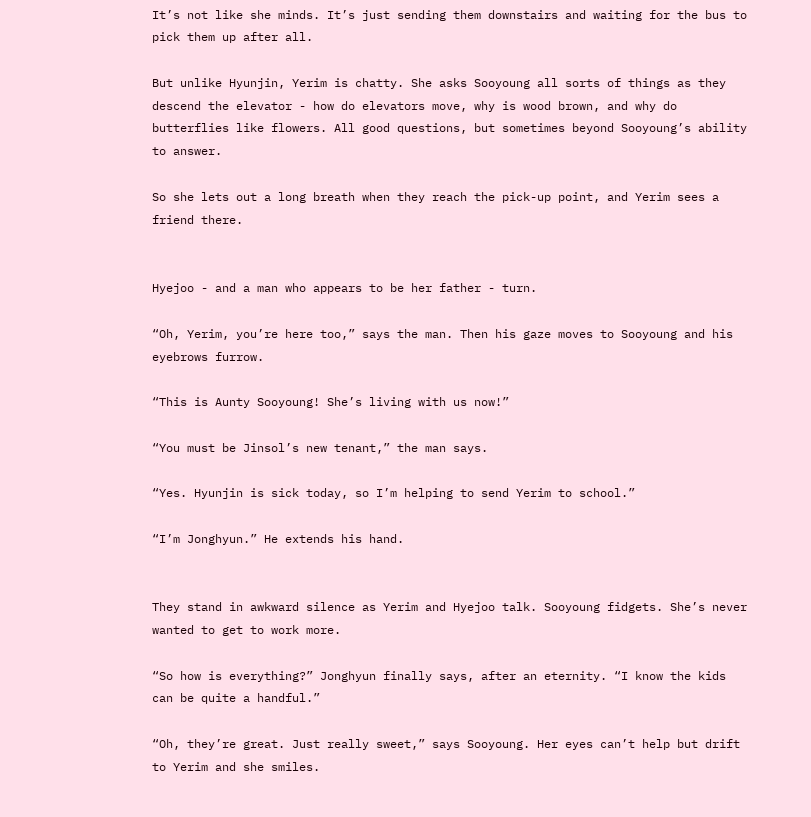It’s not like she minds. It’s just sending them downstairs and waiting for the bus to pick them up after all.

But unlike Hyunjin, Yerim is chatty. She asks Sooyoung all sorts of things as they descend the elevator - how do elevators move, why is wood brown, and why do butterflies like flowers. All good questions, but sometimes beyond Sooyoung’s ability to answer.

So she lets out a long breath when they reach the pick-up point, and Yerim sees a friend there.


Hyejoo - and a man who appears to be her father - turn.

“Oh, Yerim, you’re here too,” says the man. Then his gaze moves to Sooyoung and his eyebrows furrow.

“This is Aunty Sooyoung! She’s living with us now!”

“You must be Jinsol’s new tenant,” the man says.

“Yes. Hyunjin is sick today, so I’m helping to send Yerim to school.”

“I’m Jonghyun.” He extends his hand.


They stand in awkward silence as Yerim and Hyejoo talk. Sooyoung fidgets. She’s never wanted to get to work more.

“So how is everything?” Jonghyun finally says, after an eternity. “I know the kids can be quite a handful.”

“Oh, they’re great. Just really sweet,” says Sooyoung. Her eyes can’t help but drift to Yerim and she smiles.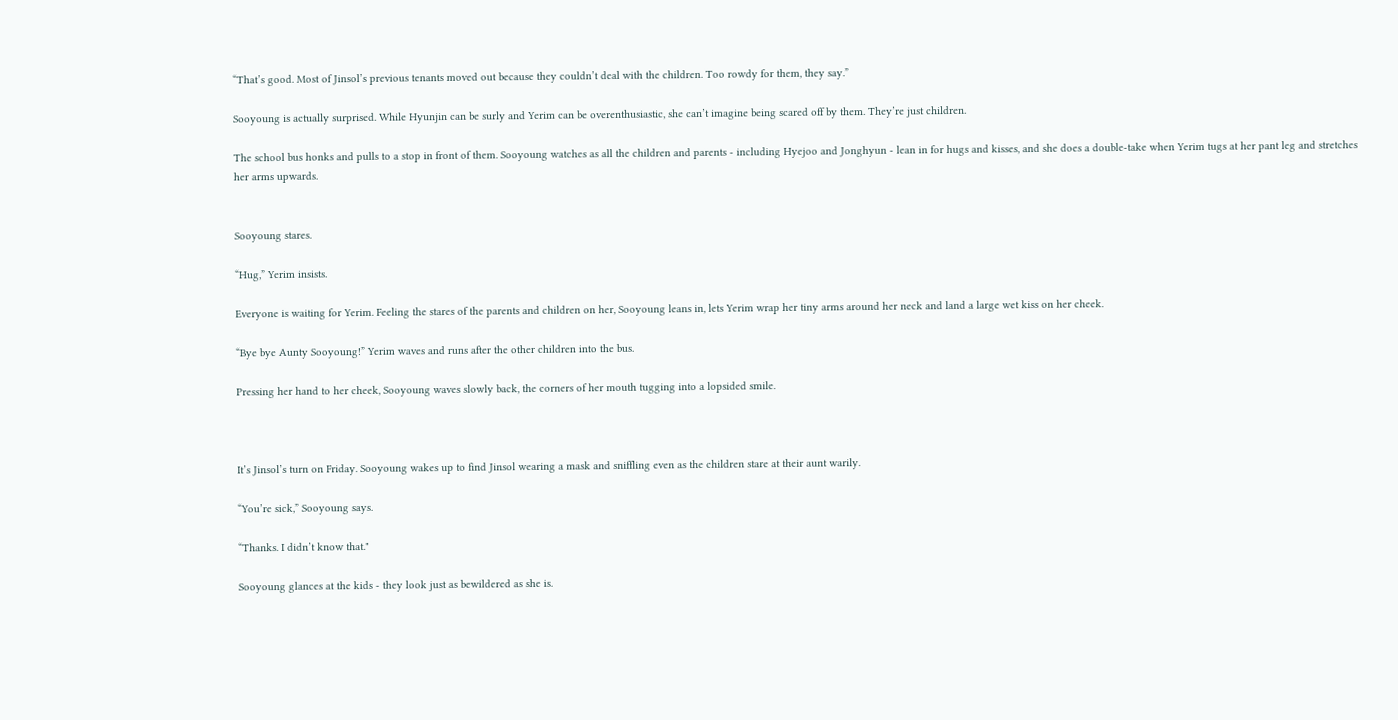“That’s good. Most of Jinsol’s previous tenants moved out because they couldn’t deal with the children. Too rowdy for them, they say.”

Sooyoung is actually surprised. While Hyunjin can be surly and Yerim can be overenthusiastic, she can’t imagine being scared off by them. They’re just children.

The school bus honks and pulls to a stop in front of them. Sooyoung watches as all the children and parents - including Hyejoo and Jonghyun - lean in for hugs and kisses, and she does a double-take when Yerim tugs at her pant leg and stretches her arms upwards.


Sooyoung stares.

“Hug,” Yerim insists.

Everyone is waiting for Yerim. Feeling the stares of the parents and children on her, Sooyoung leans in, lets Yerim wrap her tiny arms around her neck and land a large wet kiss on her cheek.

“Bye bye Aunty Sooyoung!” Yerim waves and runs after the other children into the bus.

Pressing her hand to her cheek, Sooyoung waves slowly back, the corners of her mouth tugging into a lopsided smile.



It’s Jinsol’s turn on Friday. Sooyoung wakes up to find Jinsol wearing a mask and sniffling even as the children stare at their aunt warily.

“You’re sick,” Sooyoung says.

“Thanks. I didn’t know that."

Sooyoung glances at the kids - they look just as bewildered as she is.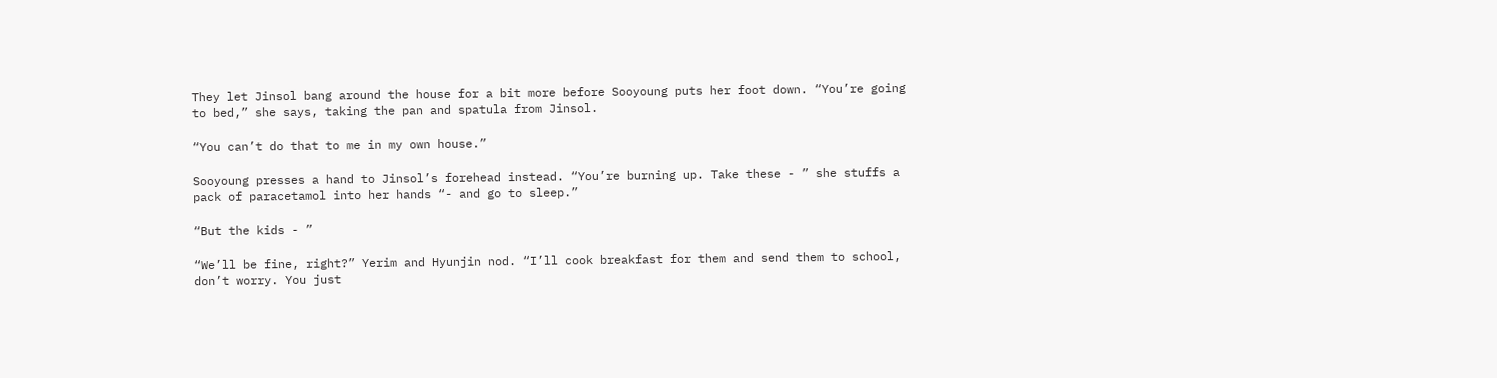They let Jinsol bang around the house for a bit more before Sooyoung puts her foot down. “You’re going to bed,” she says, taking the pan and spatula from Jinsol.

“You can’t do that to me in my own house.”

Sooyoung presses a hand to Jinsol’s forehead instead. “You’re burning up. Take these - ” she stuffs a pack of paracetamol into her hands “- and go to sleep.”

“But the kids - ”

“We’ll be fine, right?” Yerim and Hyunjin nod. “I’ll cook breakfast for them and send them to school, don’t worry. You just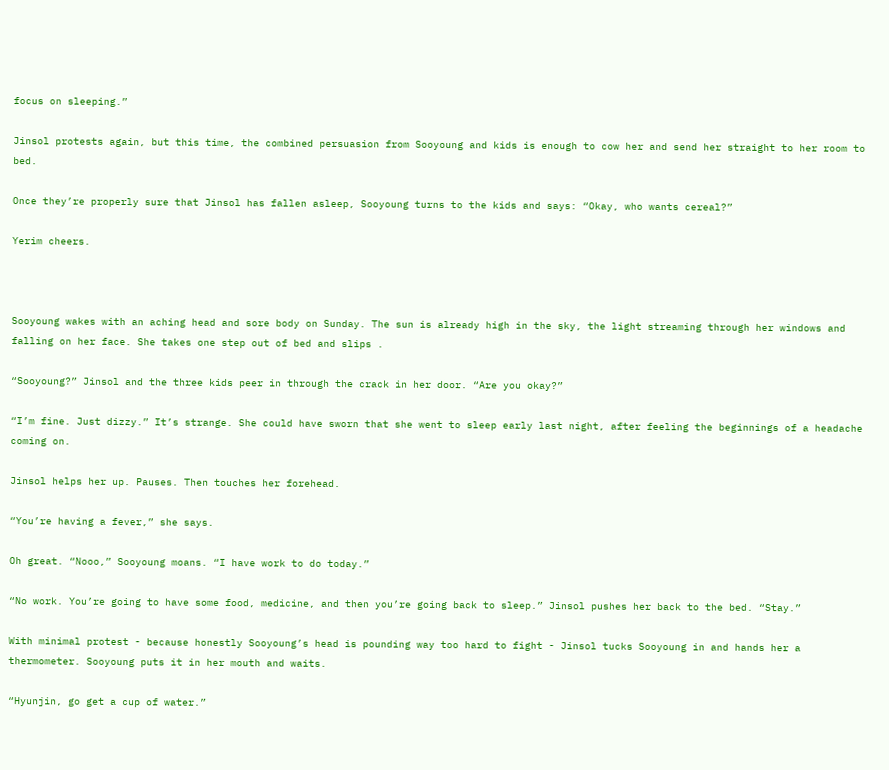focus on sleeping.”

Jinsol protests again, but this time, the combined persuasion from Sooyoung and kids is enough to cow her and send her straight to her room to bed.

Once they’re properly sure that Jinsol has fallen asleep, Sooyoung turns to the kids and says: “Okay, who wants cereal?”

Yerim cheers.



Sooyoung wakes with an aching head and sore body on Sunday. The sun is already high in the sky, the light streaming through her windows and falling on her face. She takes one step out of bed and slips .

“Sooyoung?” Jinsol and the three kids peer in through the crack in her door. “Are you okay?”

“I’m fine. Just dizzy.” It’s strange. She could have sworn that she went to sleep early last night, after feeling the beginnings of a headache coming on.

Jinsol helps her up. Pauses. Then touches her forehead.

“You’re having a fever,” she says.

Oh great. “Nooo,” Sooyoung moans. “I have work to do today.”

“No work. You’re going to have some food, medicine, and then you’re going back to sleep.” Jinsol pushes her back to the bed. “Stay.”

With minimal protest - because honestly Sooyoung’s head is pounding way too hard to fight - Jinsol tucks Sooyoung in and hands her a thermometer. Sooyoung puts it in her mouth and waits.

“Hyunjin, go get a cup of water.”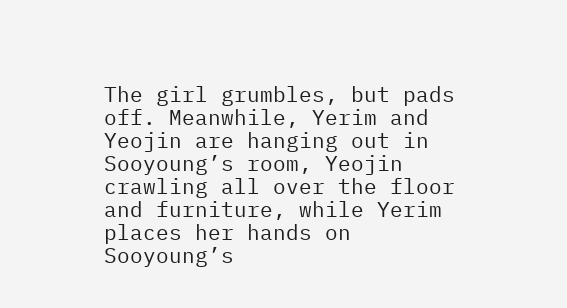The girl grumbles, but pads off. Meanwhile, Yerim and Yeojin are hanging out in Sooyoung’s room, Yeojin crawling all over the floor and furniture, while Yerim places her hands on Sooyoung’s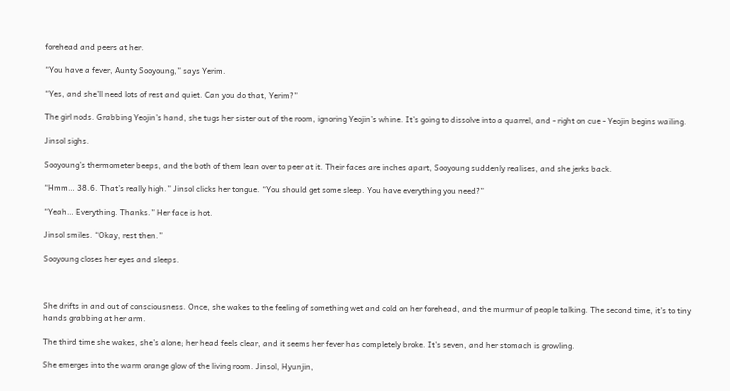forehead and peers at her.

“You have a fever, Aunty Sooyoung,” says Yerim.

“Yes, and she’ll need lots of rest and quiet. Can you do that, Yerim?”

The girl nods. Grabbing Yeojin’s hand, she tugs her sister out of the room, ignoring Yeojin’s whine. It’s going to dissolve into a quarrel, and - right on cue - Yeojin begins wailing.

Jinsol sighs.

Sooyoung’s thermometer beeps, and the both of them lean over to peer at it. Their faces are inches apart, Sooyoung suddenly realises, and she jerks back.

“Hmm… 38.6. That’s really high.” Jinsol clicks her tongue. “You should get some sleep. You have everything you need?”

“Yeah… Everything. Thanks.” Her face is hot.

Jinsol smiles. “Okay, rest then.”

Sooyoung closes her eyes and sleeps.



She drifts in and out of consciousness. Once, she wakes to the feeling of something wet and cold on her forehead, and the murmur of people talking. The second time, it’s to tiny hands grabbing at her arm.

The third time she wakes, she’s alone; her head feels clear, and it seems her fever has completely broke. It’s seven, and her stomach is growling.

She emerges into the warm orange glow of the living room. Jinsol, Hyunjin,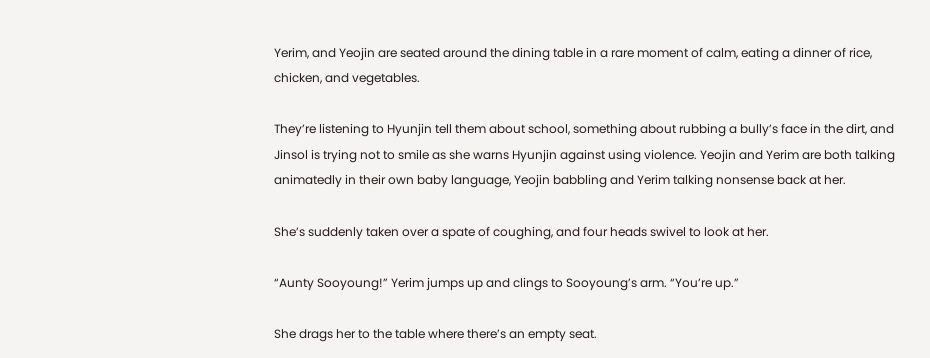Yerim, and Yeojin are seated around the dining table in a rare moment of calm, eating a dinner of rice, chicken, and vegetables.

They’re listening to Hyunjin tell them about school, something about rubbing a bully’s face in the dirt, and Jinsol is trying not to smile as she warns Hyunjin against using violence. Yeojin and Yerim are both talking animatedly in their own baby language, Yeojin babbling and Yerim talking nonsense back at her.

She’s suddenly taken over a spate of coughing, and four heads swivel to look at her.

“Aunty Sooyoung!” Yerim jumps up and clings to Sooyoung’s arm. “You’re up.”

She drags her to the table where there’s an empty seat.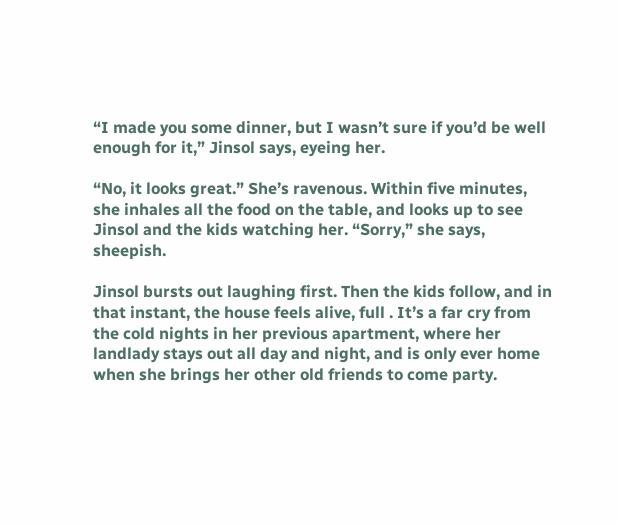“I made you some dinner, but I wasn’t sure if you’d be well enough for it,” Jinsol says, eyeing her.

“No, it looks great.” She’s ravenous. Within five minutes, she inhales all the food on the table, and looks up to see Jinsol and the kids watching her. “Sorry,” she says, sheepish.

Jinsol bursts out laughing first. Then the kids follow, and in that instant, the house feels alive, full . It’s a far cry from the cold nights in her previous apartment, where her landlady stays out all day and night, and is only ever home when she brings her other old friends to come party.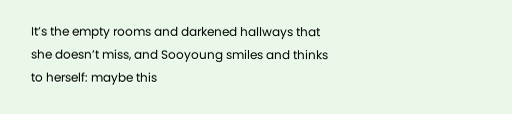It’s the empty rooms and darkened hallways that she doesn’t miss, and Sooyoung smiles and thinks to herself: maybe this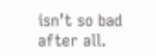isn’t so bad after all.